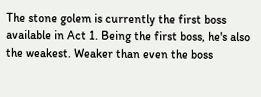The stone golem is currently the first boss available in Act 1. Being the first boss, he's also the weakest. Weaker than even the boss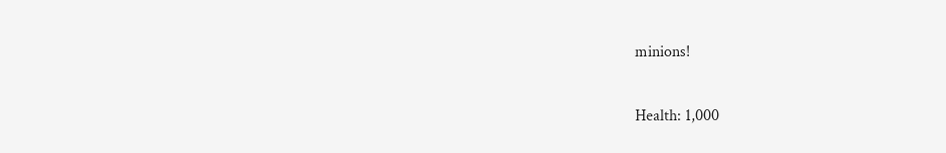minions!

Health: 1,000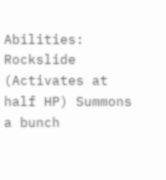Abilities: Rockslide (Activates at half HP) Summons a bunch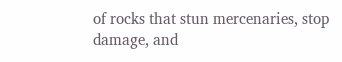of rocks that stun mercenaries, stop damage, and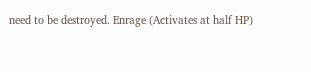need to be destroyed. Enrage (Activates at half HP)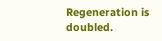Regeneration is doubled.